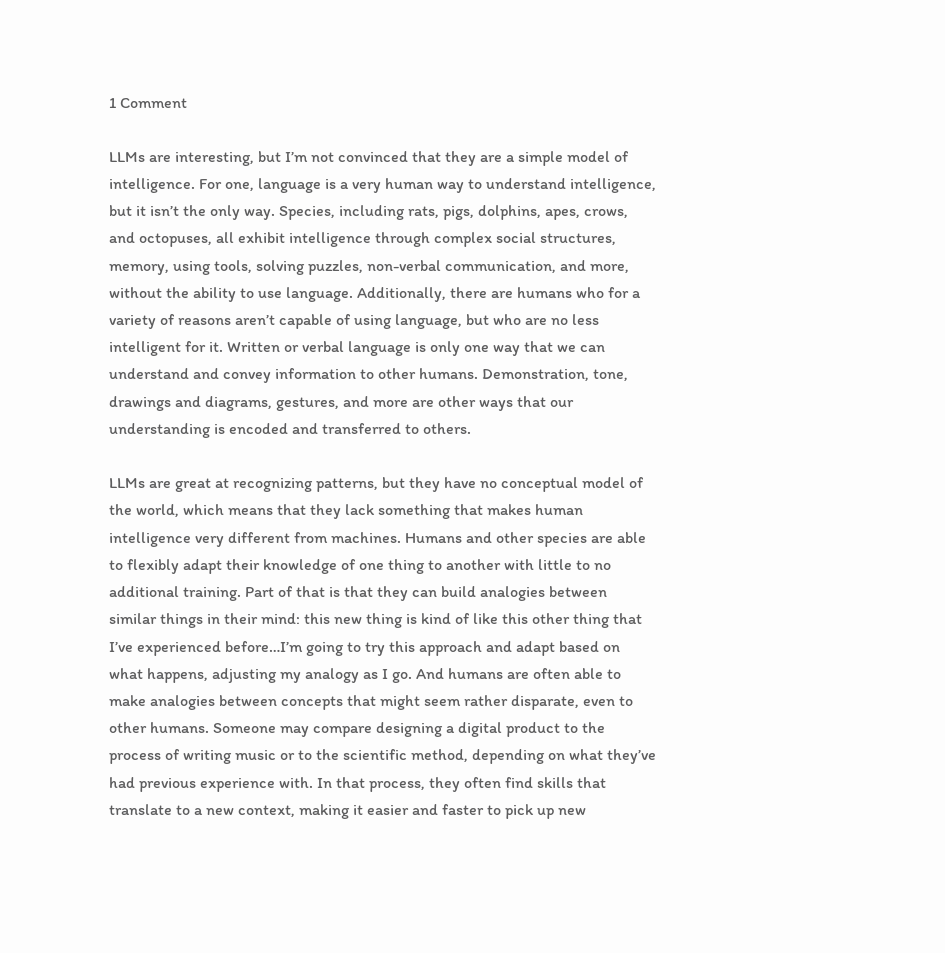1 Comment

LLMs are interesting, but I’m not convinced that they are a simple model of intelligence. For one, language is a very human way to understand intelligence, but it isn’t the only way. Species, including rats, pigs, dolphins, apes, crows, and octopuses, all exhibit intelligence through complex social structures, memory, using tools, solving puzzles, non-verbal communication, and more, without the ability to use language. Additionally, there are humans who for a variety of reasons aren’t capable of using language, but who are no less intelligent for it. Written or verbal language is only one way that we can understand and convey information to other humans. Demonstration, tone, drawings and diagrams, gestures, and more are other ways that our understanding is encoded and transferred to others.

LLMs are great at recognizing patterns, but they have no conceptual model of the world, which means that they lack something that makes human intelligence very different from machines. Humans and other species are able to flexibly adapt their knowledge of one thing to another with little to no additional training. Part of that is that they can build analogies between similar things in their mind: this new thing is kind of like this other thing that I’ve experienced before…I’m going to try this approach and adapt based on what happens, adjusting my analogy as I go. And humans are often able to make analogies between concepts that might seem rather disparate, even to other humans. Someone may compare designing a digital product to the process of writing music or to the scientific method, depending on what they’ve had previous experience with. In that process, they often find skills that translate to a new context, making it easier and faster to pick up new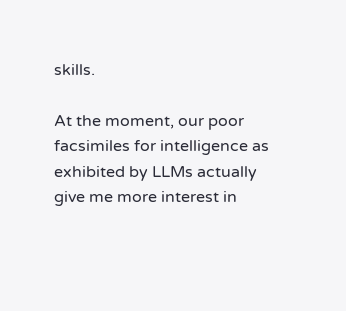skills.

At the moment, our poor facsimiles for intelligence as exhibited by LLMs actually give me more interest in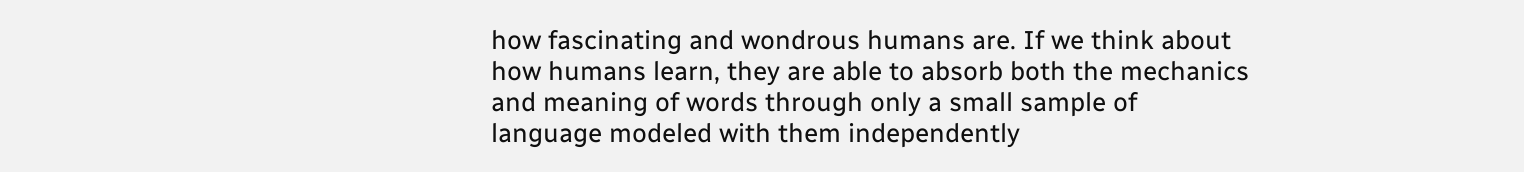how fascinating and wondrous humans are. If we think about how humans learn, they are able to absorb both the mechanics and meaning of words through only a small sample of language modeled with them independently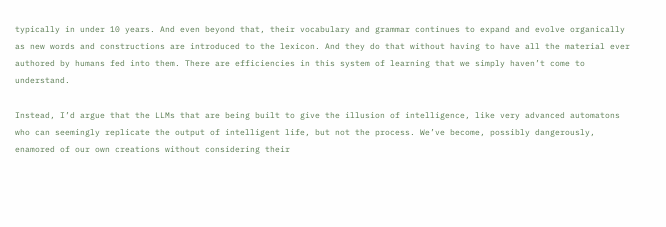typically in under 10 years. And even beyond that, their vocabulary and grammar continues to expand and evolve organically as new words and constructions are introduced to the lexicon. And they do that without having to have all the material ever authored by humans fed into them. There are efficiencies in this system of learning that we simply haven’t come to understand.

Instead, I’d argue that the LLMs that are being built to give the illusion of intelligence, like very advanced automatons who can seemingly replicate the output of intelligent life, but not the process. We’ve become, possibly dangerously, enamored of our own creations without considering their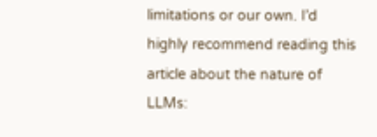limitations or our own. I’d highly recommend reading this article about the nature of LLMs: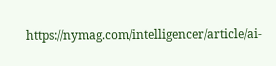https://nymag.com/intelligencer/article/ai-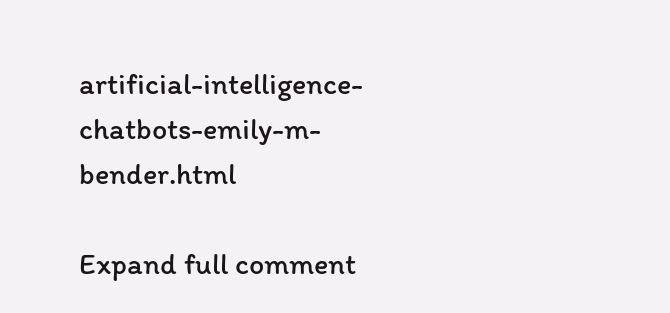artificial-intelligence-chatbots-emily-m-bender.html

Expand full comment